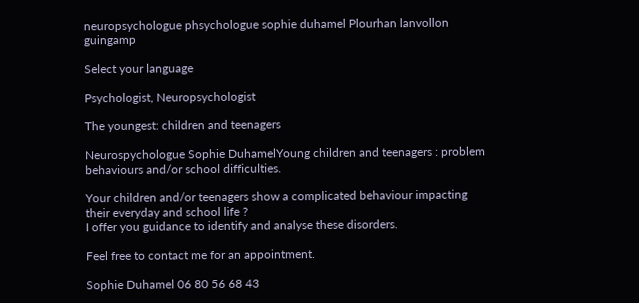neuropsychologue phsychologue sophie duhamel Plourhan lanvollon guingamp

Select your language

Psychologist, Neuropsychologist

The youngest: children and teenagers

Neurospychologue Sophie DuhamelYoung children and teenagers : problem behaviours and/or school difficulties.

Your children and/or teenagers show a complicated behaviour impacting their everyday and school life ?
I offer you guidance to identify and analyse these disorders.

Feel free to contact me for an appointment.

Sophie Duhamel 06 80 56 68 43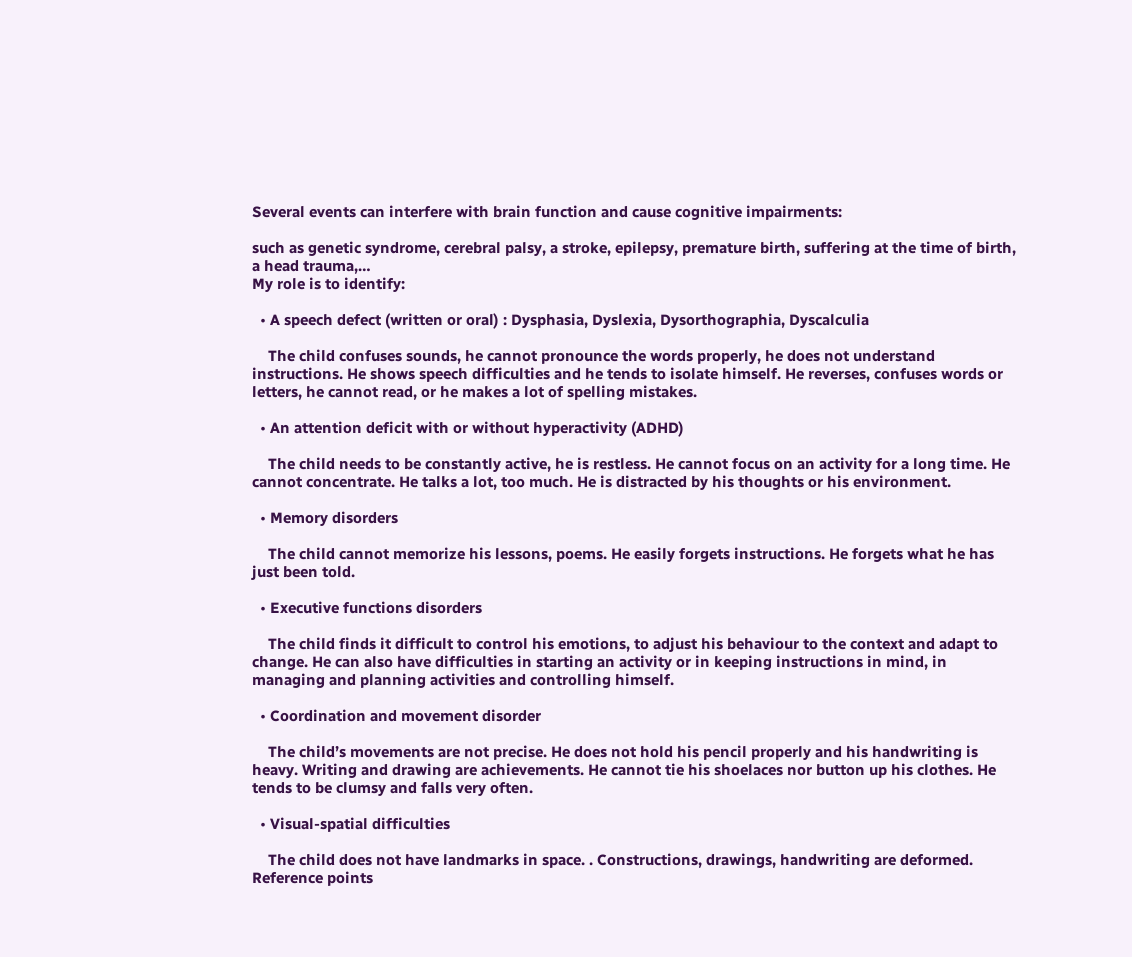Several events can interfere with brain function and cause cognitive impairments:

such as genetic syndrome, cerebral palsy, a stroke, epilepsy, premature birth, suffering at the time of birth, a head trauma,…
My role is to identify:

  • A speech defect (written or oral) : Dysphasia, Dyslexia, Dysorthographia, Dyscalculia

    The child confuses sounds, he cannot pronounce the words properly, he does not understand instructions. He shows speech difficulties and he tends to isolate himself. He reverses, confuses words or letters, he cannot read, or he makes a lot of spelling mistakes.

  • An attention deficit with or without hyperactivity (ADHD)

    The child needs to be constantly active, he is restless. He cannot focus on an activity for a long time. He cannot concentrate. He talks a lot, too much. He is distracted by his thoughts or his environment.

  • Memory disorders

    The child cannot memorize his lessons, poems. He easily forgets instructions. He forgets what he has just been told.

  • Executive functions disorders

    The child finds it difficult to control his emotions, to adjust his behaviour to the context and adapt to change. He can also have difficulties in starting an activity or in keeping instructions in mind, in managing and planning activities and controlling himself.

  • Coordination and movement disorder

    The child’s movements are not precise. He does not hold his pencil properly and his handwriting is heavy. Writing and drawing are achievements. He cannot tie his shoelaces nor button up his clothes. He tends to be clumsy and falls very often.

  • Visual-spatial difficulties

    The child does not have landmarks in space. . Constructions, drawings, handwriting are deformed. Reference points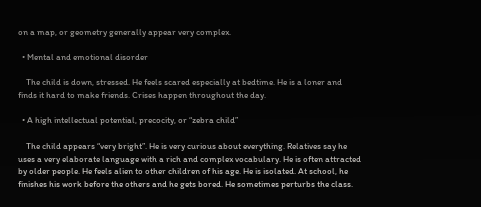on a map, or geometry generally appear very complex.

  • Mental and emotional disorder

    The child is down, stressed. He feels scared especially at bedtime. He is a loner and finds it hard to make friends. Crises happen throughout the day.

  • A high intellectual potential, precocity, or “zebra child”

    The child appears “very bright”. He is very curious about everything. Relatives say he uses a very elaborate language with a rich and complex vocabulary. He is often attracted by older people. He feels alien to other children of his age. He is isolated. At school, he finishes his work before the others and he gets bored. He sometimes perturbs the class.